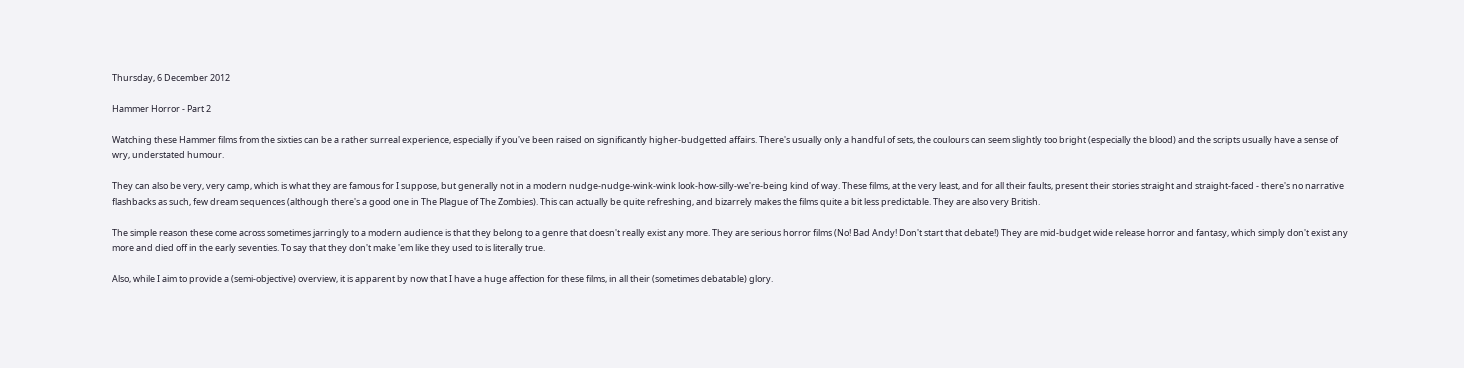Thursday, 6 December 2012

Hammer Horror - Part 2

Watching these Hammer films from the sixties can be a rather surreal experience, especially if you've been raised on significantly higher-budgetted affairs. There's usually only a handful of sets, the coulours can seem slightly too bright (especially the blood) and the scripts usually have a sense of wry, understated humour.

They can also be very, very camp, which is what they are famous for I suppose, but generally not in a modern nudge-nudge-wink-wink look-how-silly-we're-being kind of way. These films, at the very least, and for all their faults, present their stories straight and straight-faced - there's no narrative flashbacks as such, few dream sequences (although there's a good one in The Plague of The Zombies). This can actually be quite refreshing, and bizarrely makes the films quite a bit less predictable. They are also very British.

The simple reason these come across sometimes jarringly to a modern audience is that they belong to a genre that doesn't really exist any more. They are serious horror films (No! Bad Andy! Don't start that debate!) They are mid-budget wide release horror and fantasy, which simply don't exist any more and died off in the early seventies. To say that they don't make 'em like they used to is literally true.

Also, while I aim to provide a (semi-objective) overview, it is apparent by now that I have a huge affection for these films, in all their (sometimes debatable) glory.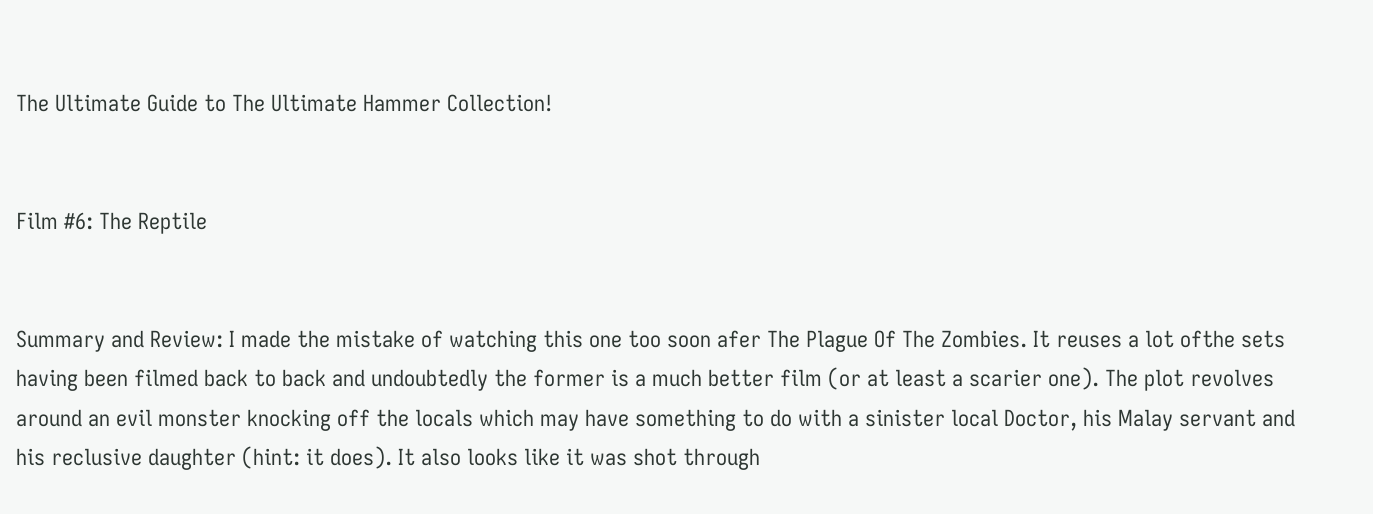The Ultimate Guide to The Ultimate Hammer Collection!


Film #6: The Reptile


Summary and Review: I made the mistake of watching this one too soon afer The Plague Of The Zombies. It reuses a lot ofthe sets having been filmed back to back and undoubtedly the former is a much better film (or at least a scarier one). The plot revolves around an evil monster knocking off the locals which may have something to do with a sinister local Doctor, his Malay servant and his reclusive daughter (hint: it does). It also looks like it was shot through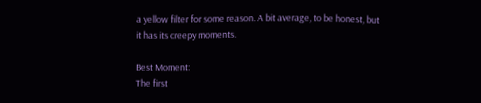a yellow filter for some reason. A bit average, to be honest, but it has its creepy moments.

Best Moment:
The first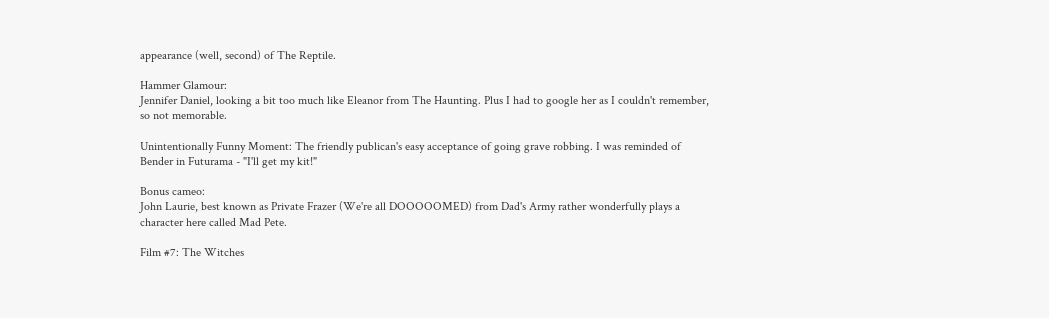appearance (well, second) of The Reptile.

Hammer Glamour:
Jennifer Daniel, looking a bit too much like Eleanor from The Haunting. Plus I had to google her as I couldn't remember, so not memorable.

Unintentionally Funny Moment: The friendly publican's easy acceptance of going grave robbing. I was reminded of Bender in Futurama - "I'll get my kit!"

Bonus cameo:
John Laurie, best known as Private Frazer (We're all DOOOOOMED) from Dad's Army rather wonderfully plays a character here called Mad Pete.

Film #7: The Witches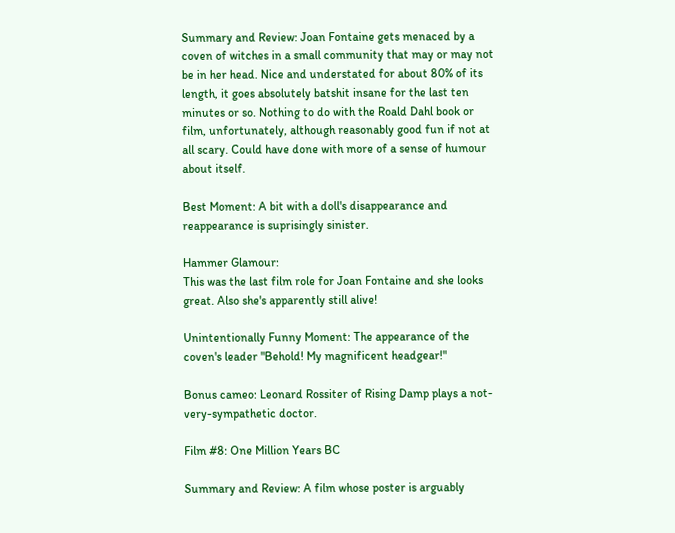Summary and Review: Joan Fontaine gets menaced by a coven of witches in a small community that may or may not be in her head. Nice and understated for about 80% of its length, it goes absolutely batshit insane for the last ten minutes or so. Nothing to do with the Roald Dahl book or film, unfortunately, although reasonably good fun if not at all scary. Could have done with more of a sense of humour about itself.

Best Moment: A bit with a doll's disappearance and reappearance is suprisingly sinister.

Hammer Glamour:
This was the last film role for Joan Fontaine and she looks great. Also she's apparently still alive!

Unintentionally Funny Moment: The appearance of the coven's leader "Behold! My magnificent headgear!"

Bonus cameo: Leonard Rossiter of Rising Damp plays a not-very-sympathetic doctor.

Film #8: One Million Years BC

Summary and Review: A film whose poster is arguably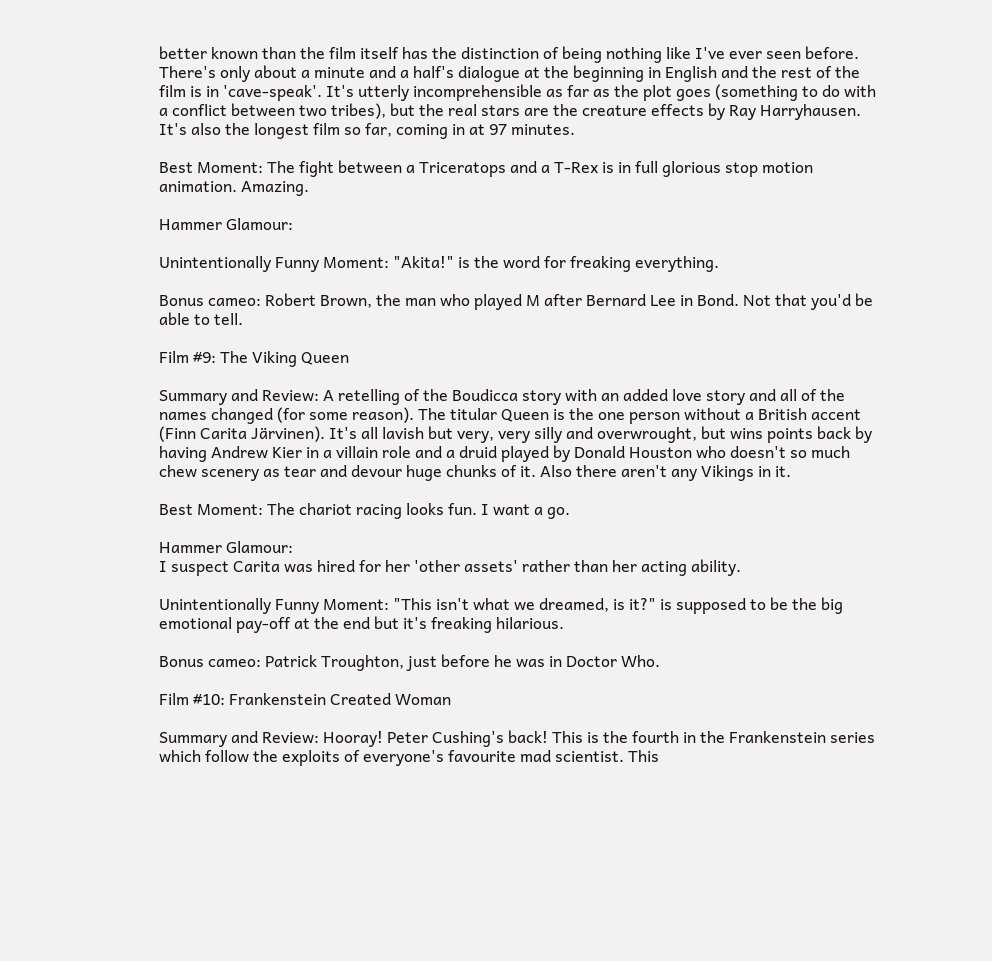better known than the film itself has the distinction of being nothing like I've ever seen before. There's only about a minute and a half's dialogue at the beginning in English and the rest of the film is in 'cave-speak'. It's utterly incomprehensible as far as the plot goes (something to do with a conflict between two tribes), but the real stars are the creature effects by Ray Harryhausen. It's also the longest film so far, coming in at 97 minutes.

Best Moment: The fight between a Triceratops and a T-Rex is in full glorious stop motion animation. Amazing.

Hammer Glamour:

Unintentionally Funny Moment: "Akita!" is the word for freaking everything.

Bonus cameo: Robert Brown, the man who played M after Bernard Lee in Bond. Not that you'd be able to tell.

Film #9: The Viking Queen

Summary and Review: A retelling of the Boudicca story with an added love story and all of the names changed (for some reason). The titular Queen is the one person without a British accent (Finn Carita Järvinen). It's all lavish but very, very silly and overwrought, but wins points back by having Andrew Kier in a villain role and a druid played by Donald Houston who doesn't so much chew scenery as tear and devour huge chunks of it. Also there aren't any Vikings in it.

Best Moment: The chariot racing looks fun. I want a go.

Hammer Glamour:
I suspect Carita was hired for her 'other assets' rather than her acting ability.

Unintentionally Funny Moment: "This isn't what we dreamed, is it?" is supposed to be the big emotional pay-off at the end but it's freaking hilarious.

Bonus cameo: Patrick Troughton, just before he was in Doctor Who.

Film #10: Frankenstein Created Woman

Summary and Review: Hooray! Peter Cushing's back! This is the fourth in the Frankenstein series which follow the exploits of everyone's favourite mad scientist. This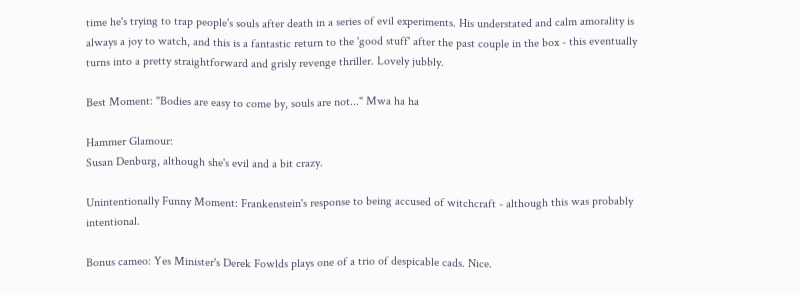time he's trying to trap people's souls after death in a series of evil experiments. His understated and calm amorality is always a joy to watch, and this is a fantastic return to the 'good stuff' after the past couple in the box - this eventually turns into a pretty straightforward and grisly revenge thriller. Lovely jubbly.

Best Moment: "Bodies are easy to come by, souls are not..." Mwa ha ha

Hammer Glamour:
Susan Denburg, although she's evil and a bit crazy.

Unintentionally Funny Moment: Frankenstein's response to being accused of witchcraft - although this was probably intentional.

Bonus cameo: Yes Minister's Derek Fowlds plays one of a trio of despicable cads. Nice.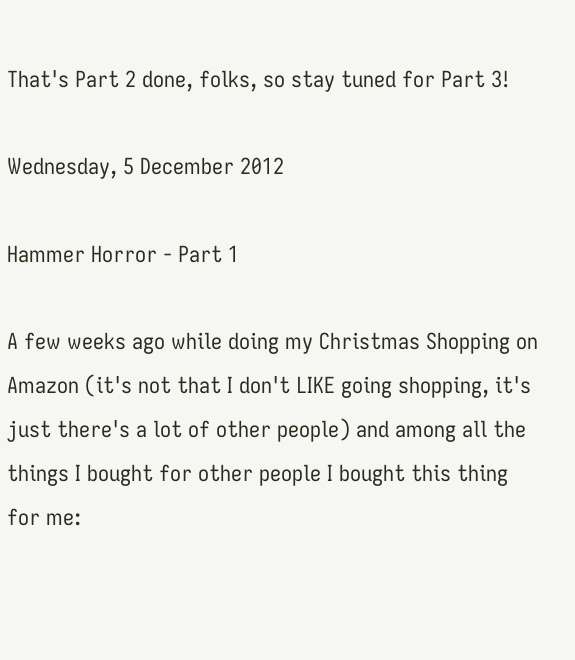That's Part 2 done, folks, so stay tuned for Part 3!

Wednesday, 5 December 2012

Hammer Horror - Part 1

A few weeks ago while doing my Christmas Shopping on Amazon (it's not that I don't LIKE going shopping, it's just there's a lot of other people) and among all the things I bought for other people I bought this thing for me: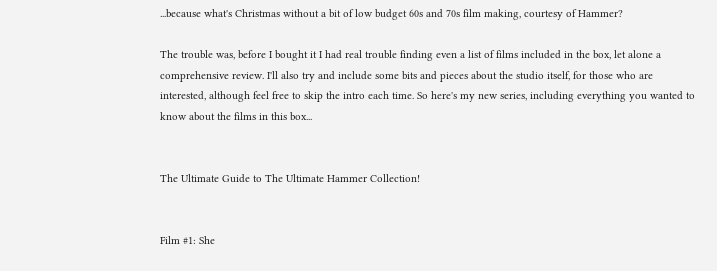...because what's Christmas without a bit of low budget 60s and 70s film making, courtesy of Hammer?

The trouble was, before I bought it I had real trouble finding even a list of films included in the box, let alone a comprehensive review. I'll also try and include some bits and pieces about the studio itself, for those who are interested, although feel free to skip the intro each time. So here's my new series, including everything you wanted to know about the films in this box...


The Ultimate Guide to The Ultimate Hammer Collection!


Film #1: She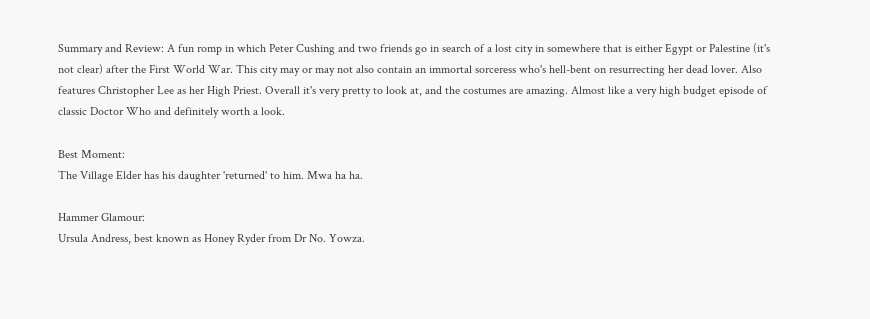Summary and Review: A fun romp in which Peter Cushing and two friends go in search of a lost city in somewhere that is either Egypt or Palestine (it's not clear) after the First World War. This city may or may not also contain an immortal sorceress who's hell-bent on resurrecting her dead lover. Also features Christopher Lee as her High Priest. Overall it's very pretty to look at, and the costumes are amazing. Almost like a very high budget episode of classic Doctor Who and definitely worth a look.

Best Moment:
The Village Elder has his daughter 'returned' to him. Mwa ha ha.

Hammer Glamour:
Ursula Andress, best known as Honey Ryder from Dr No. Yowza.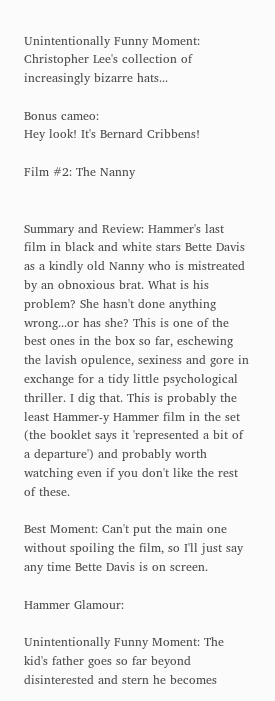Unintentionally Funny Moment: Christopher Lee's collection of increasingly bizarre hats...

Bonus cameo:
Hey look! It's Bernard Cribbens!

Film #2: The Nanny


Summary and Review: Hammer's last film in black and white stars Bette Davis as a kindly old Nanny who is mistreated by an obnoxious brat. What is his problem? She hasn't done anything wrong...or has she? This is one of the best ones in the box so far, eschewing the lavish opulence, sexiness and gore in exchange for a tidy little psychological thriller. I dig that. This is probably the least Hammer-y Hammer film in the set (the booklet says it 'represented a bit of a departure') and probably worth watching even if you don't like the rest of these.

Best Moment: Can't put the main one without spoiling the film, so I'll just say any time Bette Davis is on screen.

Hammer Glamour:

Unintentionally Funny Moment: The kid's father goes so far beyond disinterested and stern he becomes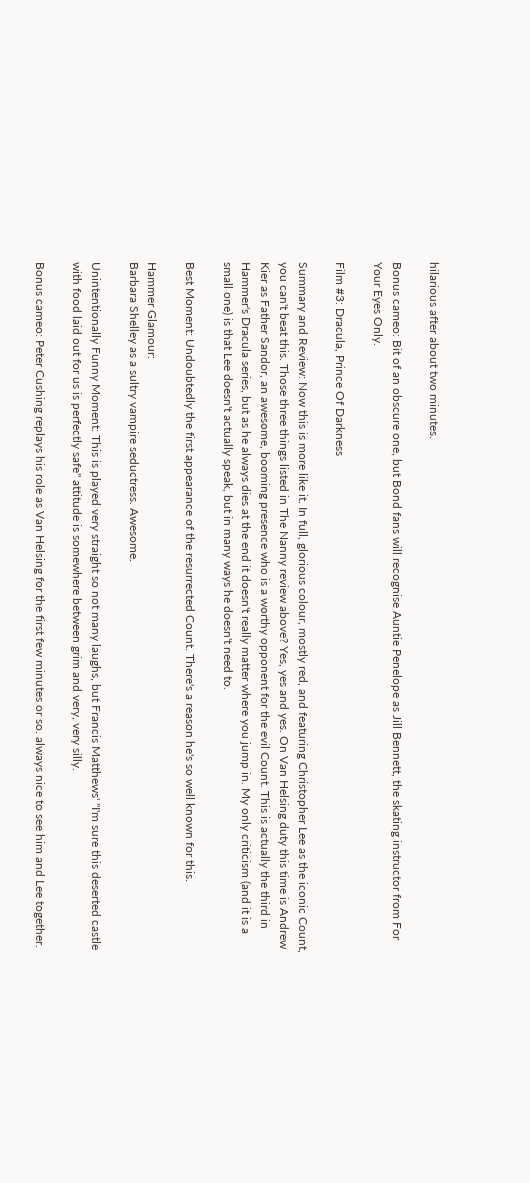hilarious after about two minutes.

Bonus cameo: Bit of an obscure one, but Bond fans will recognise Auntie Penelope as Jill Bennett, the skating instructor from For Your Eyes Only.

Film #3: Dracula, Prince Of Darkness

Summary and Review: Now this is more like it. In full, glorious colour, mostly red, and featuring Christopher Lee as the iconic Count, you can't beat this. Those three things listed in The Nanny review above? Yes, yes and yes. On Van Helsing duty this time is Andrew Kier as Father Sandor, an awesome, booming presence who is a worthy opponent for the evil Count. This is actually the third in Hammer's Dracula series, but as he always dies at the end it doesn't really matter where you jump in. My only criticism (and it is a small one) is that Lee doesn't actually speak, but in many ways he doesn't need to.

Best Moment: Undoubtedly the first appearance of the resurrected Count. There's a reason he's so well known for this.

Hammer Glamour:
Barbara Shelley as a sultry vampire seductress. Awesome.

Unintentionally Funny Moment: This is played very straight so not many laughs, but Francis Matthews' "I'm sure this deserted castle with food laid out for us is perfectly safe" attitude is somewhere between grim and very, very silly.

Bonus cameo: Peter Cushing replays his role as Van Helsing for the first few minutes or so. always nice to see him and Lee together.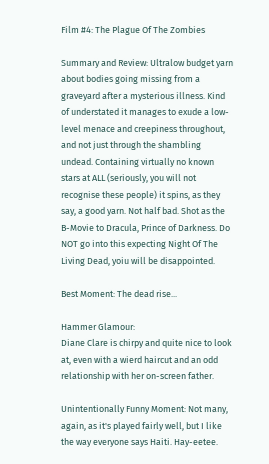Film #4: The Plague Of The Zombies

Summary and Review: Ultralow budget yarn about bodies going missing from a graveyard after a mysterious illness. Kind of understated it manages to exude a low-level menace and creepiness throughout, and not just through the shambling undead. Containing virtually no known stars at ALL (seriously, you will not recognise these people) it spins, as they say, a good yarn. Not half bad. Shot as the B-Movie to Dracula, Prince of Darkness. Do NOT go into this expecting Night Of The Living Dead, yoiu will be disappointed.

Best Moment: The dead rise...

Hammer Glamour:
Diane Clare is chirpy and quite nice to look at, even with a wierd haircut and an odd relationship with her on-screen father.

Unintentionally Funny Moment: Not many, again, as it's played fairly well, but I like the way everyone says Haiti. Hay-eetee.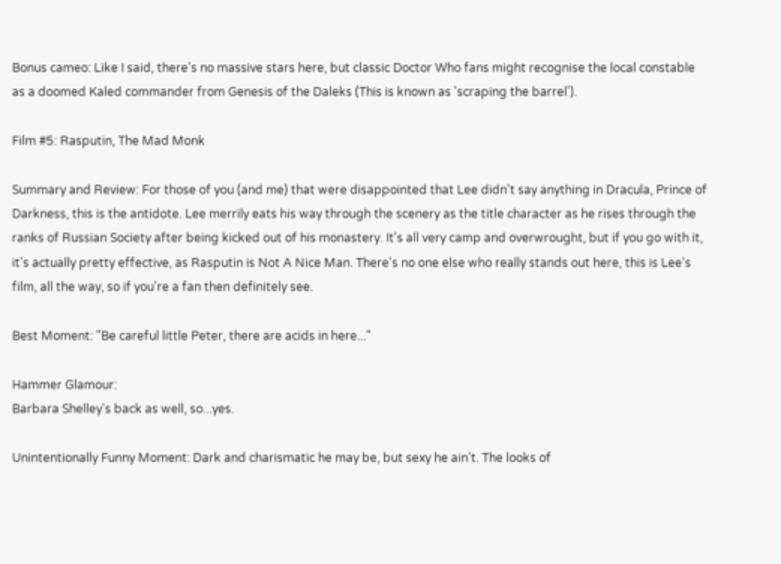Bonus cameo: Like I said, there's no massive stars here, but classic Doctor Who fans might recognise the local constable as a doomed Kaled commander from Genesis of the Daleks (This is known as 'scraping the barrel').

Film #5: Rasputin, The Mad Monk

Summary and Review: For those of you (and me) that were disappointed that Lee didn't say anything in Dracula, Prince of Darkness, this is the antidote. Lee merrily eats his way through the scenery as the title character as he rises through the ranks of Russian Society after being kicked out of his monastery. It's all very camp and overwrought, but if you go with it, it's actually pretty effective, as Rasputin is Not A Nice Man. There's no one else who really stands out here, this is Lee's film, all the way, so if you're a fan then definitely see.

Best Moment: "Be careful little Peter, there are acids in here..."

Hammer Glamour:
Barbara Shelley's back as well, so...yes.

Unintentionally Funny Moment: Dark and charismatic he may be, but sexy he ain't. The looks of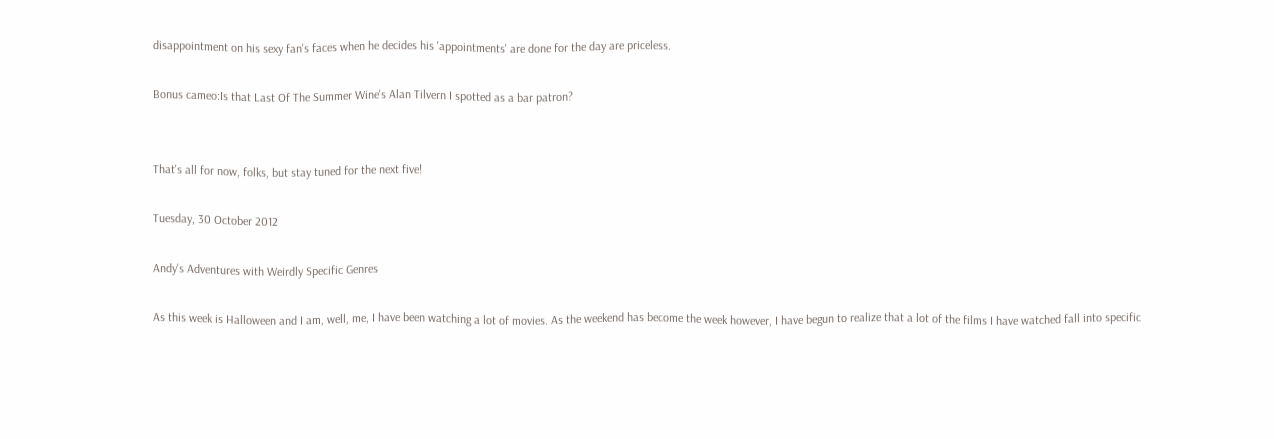disappointment on his sexy fan's faces when he decides his 'appointments' are done for the day are priceless.

Bonus cameo:Is that Last Of The Summer Wine's Alan Tilvern I spotted as a bar patron?


That's all for now, folks, but stay tuned for the next five!

Tuesday, 30 October 2012

Andy's Adventures with Weirdly Specific Genres

As this week is Halloween and I am, well, me, I have been watching a lot of movies. As the weekend has become the week however, I have begun to realize that a lot of the films I have watched fall into specific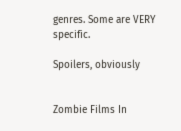genres. Some are VERY specific.

Spoilers, obviously


Zombie Films In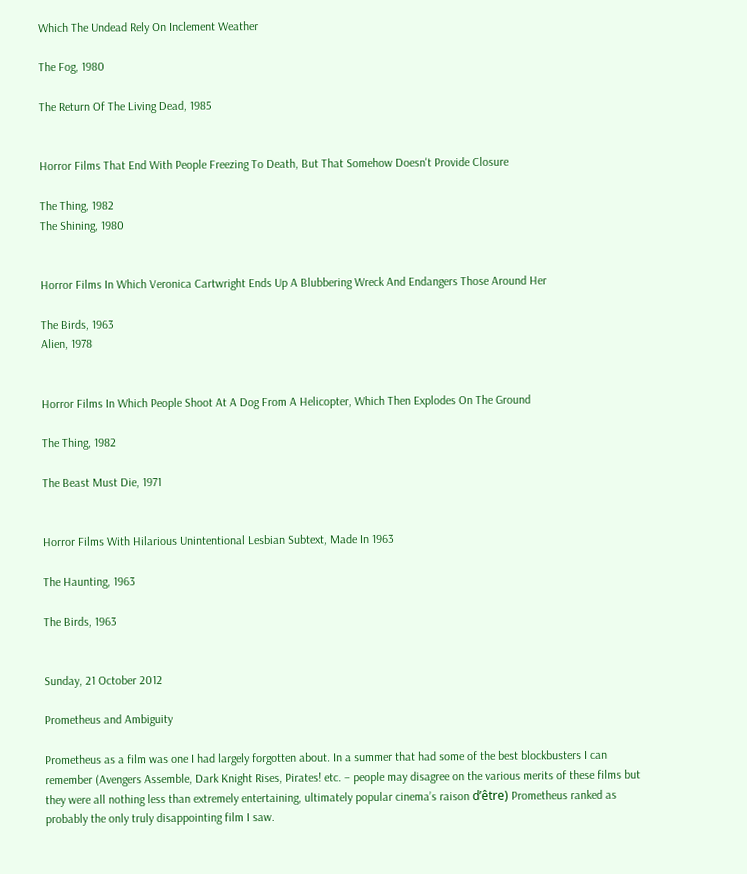Which The Undead Rely On Inclement Weather

The Fog, 1980

The Return Of The Living Dead, 1985


Horror Films That End With People Freezing To Death, But That Somehow Doesn't Provide Closure

The Thing, 1982
The Shining, 1980


Horror Films In Which Veronica Cartwright Ends Up A Blubbering Wreck And Endangers Those Around Her

The Birds, 1963
Alien, 1978


Horror Films In Which People Shoot At A Dog From A Helicopter, Which Then Explodes On The Ground

The Thing, 1982

The Beast Must Die, 1971


Horror Films With Hilarious Unintentional Lesbian Subtext, Made In 1963

The Haunting, 1963

The Birds, 1963


Sunday, 21 October 2012

Prometheus and Ambiguity

Prometheus as a film was one I had largely forgotten about. In a summer that had some of the best blockbusters I can remember (Avengers Assemble, Dark Knight Rises, Pirates! etc. – people may disagree on the various merits of these films but they were all nothing less than extremely entertaining, ultimately popular cinema’s raison d’être) Prometheus ranked as probably the only truly disappointing film I saw.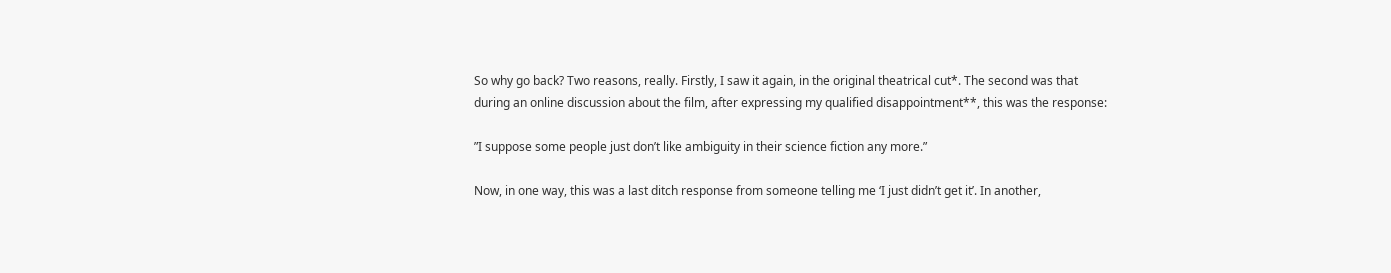So why go back? Two reasons, really. Firstly, I saw it again, in the original theatrical cut*. The second was that during an online discussion about the film, after expressing my qualified disappointment**, this was the response:

”I suppose some people just don’t like ambiguity in their science fiction any more.”

Now, in one way, this was a last ditch response from someone telling me ‘I just didn’t get it’. In another,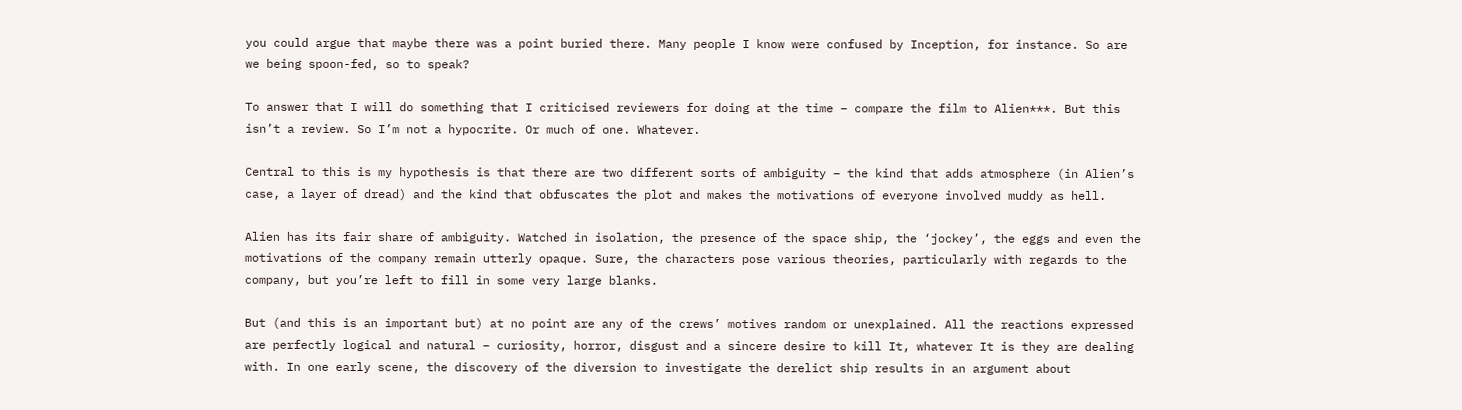you could argue that maybe there was a point buried there. Many people I know were confused by Inception, for instance. So are we being spoon-fed, so to speak?

To answer that I will do something that I criticised reviewers for doing at the time – compare the film to Alien***. But this isn’t a review. So I’m not a hypocrite. Or much of one. Whatever.

Central to this is my hypothesis is that there are two different sorts of ambiguity – the kind that adds atmosphere (in Alien’s case, a layer of dread) and the kind that obfuscates the plot and makes the motivations of everyone involved muddy as hell.

Alien has its fair share of ambiguity. Watched in isolation, the presence of the space ship, the ‘jockey’, the eggs and even the motivations of the company remain utterly opaque. Sure, the characters pose various theories, particularly with regards to the company, but you’re left to fill in some very large blanks.

But (and this is an important but) at no point are any of the crews’ motives random or unexplained. All the reactions expressed are perfectly logical and natural – curiosity, horror, disgust and a sincere desire to kill It, whatever It is they are dealing with. In one early scene, the discovery of the diversion to investigate the derelict ship results in an argument about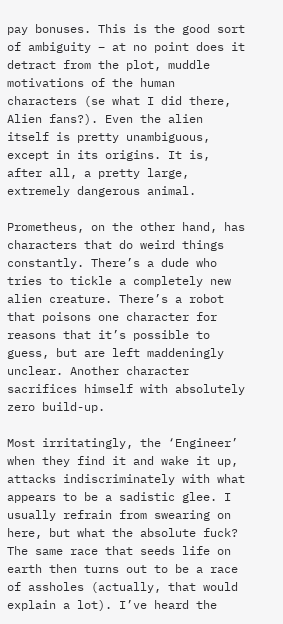pay bonuses. This is the good sort of ambiguity – at no point does it detract from the plot, muddle motivations of the human characters (se what I did there, Alien fans?). Even the alien itself is pretty unambiguous, except in its origins. It is, after all, a pretty large, extremely dangerous animal.

Prometheus, on the other hand, has characters that do weird things constantly. There’s a dude who tries to tickle a completely new alien creature. There’s a robot that poisons one character for reasons that it’s possible to guess, but are left maddeningly unclear. Another character sacrifices himself with absolutely zero build-up.

Most irritatingly, the ‘Engineer’ when they find it and wake it up, attacks indiscriminately with what appears to be a sadistic glee. I usually refrain from swearing on here, but what the absolute fuck? The same race that seeds life on earth then turns out to be a race of assholes (actually, that would explain a lot). I’ve heard the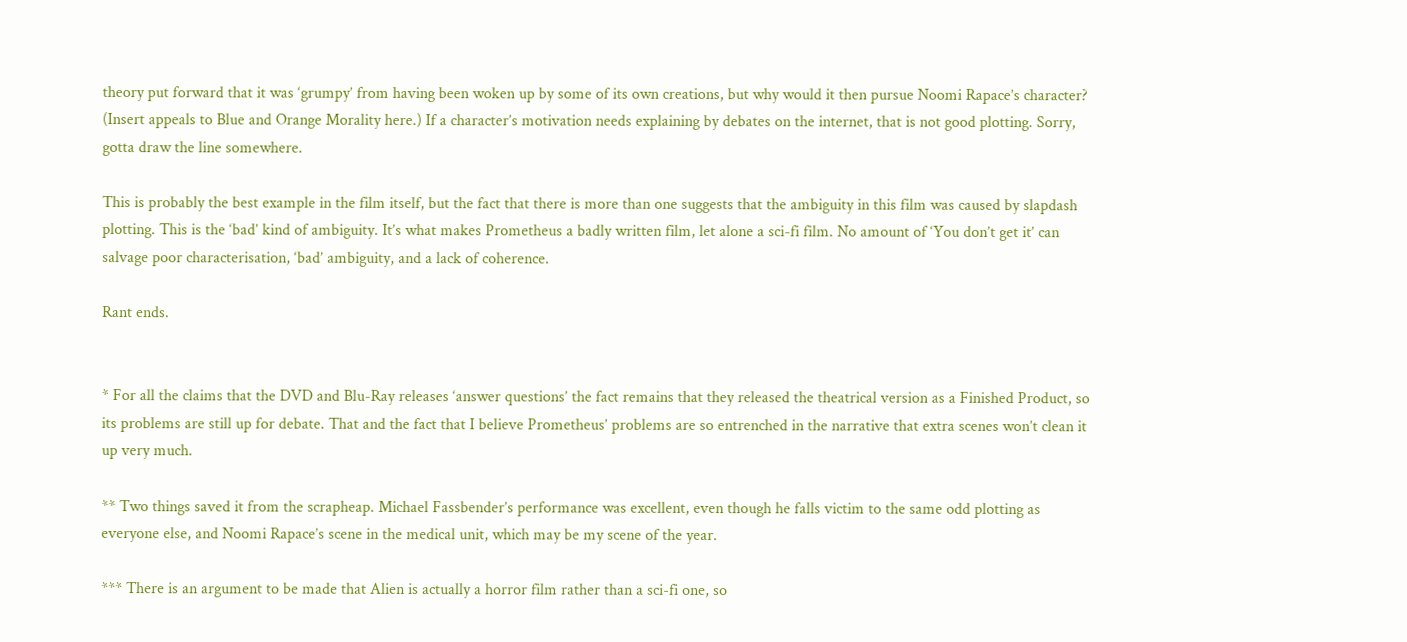theory put forward that it was ‘grumpy’ from having been woken up by some of its own creations, but why would it then pursue Noomi Rapace’s character? (Insert appeals to Blue and Orange Morality here.) If a character’s motivation needs explaining by debates on the internet, that is not good plotting. Sorry, gotta draw the line somewhere.

This is probably the best example in the film itself, but the fact that there is more than one suggests that the ambiguity in this film was caused by slapdash plotting. This is the ‘bad’ kind of ambiguity. It’s what makes Prometheus a badly written film, let alone a sci-fi film. No amount of ‘You don’t get it’ can salvage poor characterisation, ‘bad’ ambiguity, and a lack of coherence.

Rant ends.


* For all the claims that the DVD and Blu-Ray releases ‘answer questions’ the fact remains that they released the theatrical version as a Finished Product, so its problems are still up for debate. That and the fact that I believe Prometheus’ problems are so entrenched in the narrative that extra scenes won’t clean it up very much.

** Two things saved it from the scrapheap. Michael Fassbender’s performance was excellent, even though he falls victim to the same odd plotting as everyone else, and Noomi Rapace’s scene in the medical unit, which may be my scene of the year.

*** There is an argument to be made that Alien is actually a horror film rather than a sci-fi one, so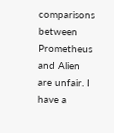comparisons between Prometheus and Alien are unfair. I have a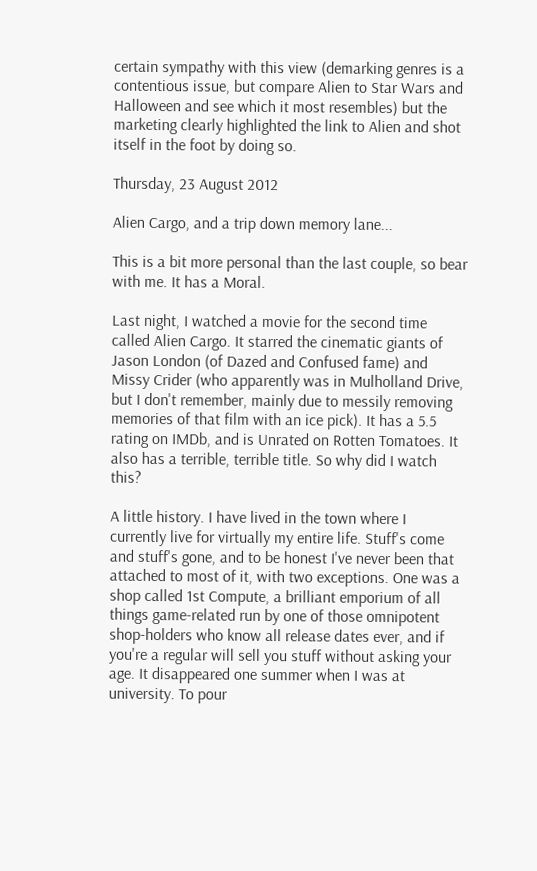certain sympathy with this view (demarking genres is a contentious issue, but compare Alien to Star Wars and Halloween and see which it most resembles) but the marketing clearly highlighted the link to Alien and shot itself in the foot by doing so.

Thursday, 23 August 2012

Alien Cargo, and a trip down memory lane...

This is a bit more personal than the last couple, so bear with me. It has a Moral.

Last night, I watched a movie for the second time called Alien Cargo. It starred the cinematic giants of Jason London (of Dazed and Confused fame) and Missy Crider (who apparently was in Mulholland Drive, but I don't remember, mainly due to messily removing memories of that film with an ice pick). It has a 5.5 rating on IMDb, and is Unrated on Rotten Tomatoes. It also has a terrible, terrible title. So why did I watch this?

A little history. I have lived in the town where I currently live for virtually my entire life. Stuff's come and stuff's gone, and to be honest I've never been that attached to most of it, with two exceptions. One was a shop called 1st Compute, a brilliant emporium of all things game-related run by one of those omnipotent shop-holders who know all release dates ever, and if you're a regular will sell you stuff without asking your age. It disappeared one summer when I was at university. To pour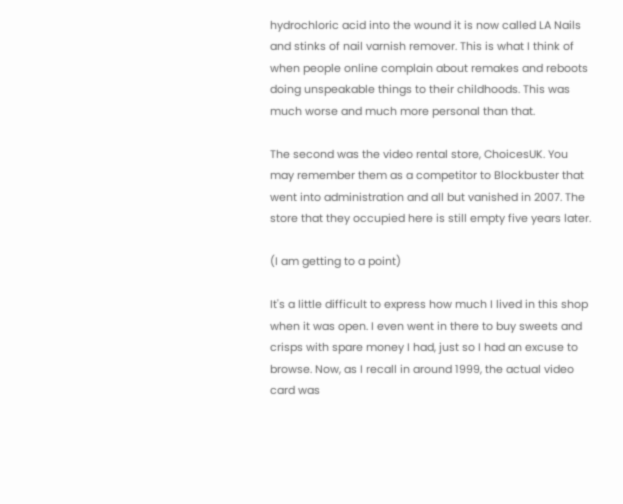hydrochloric acid into the wound it is now called LA Nails and stinks of nail varnish remover. This is what I think of when people online complain about remakes and reboots doing unspeakable things to their childhoods. This was much worse and much more personal than that.

The second was the video rental store, ChoicesUK. You may remember them as a competitor to Blockbuster that went into administration and all but vanished in 2007. The store that they occupied here is still empty five years later.

(I am getting to a point)

It's a little difficult to express how much I lived in this shop when it was open. I even went in there to buy sweets and crisps with spare money I had, just so I had an excuse to browse. Now, as I recall in around 1999, the actual video card was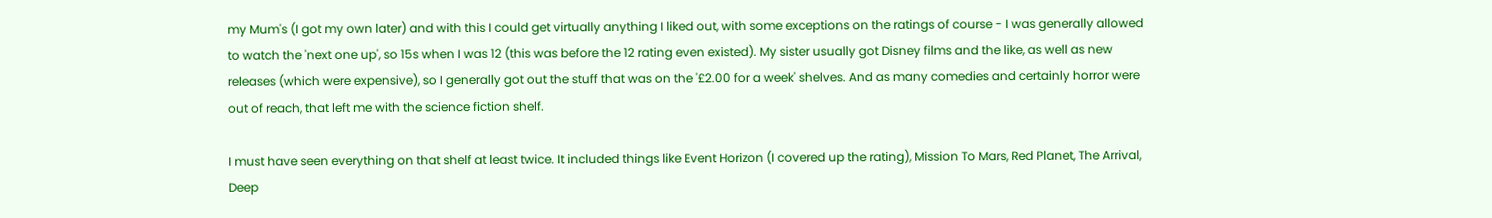my Mum's (I got my own later) and with this I could get virtually anything I liked out, with some exceptions on the ratings of course - I was generally allowed to watch the 'next one up', so 15s when I was 12 (this was before the 12 rating even existed). My sister usually got Disney films and the like, as well as new releases (which were expensive), so I generally got out the stuff that was on the '£2.00 for a week' shelves. And as many comedies and certainly horror were out of reach, that left me with the science fiction shelf.

I must have seen everything on that shelf at least twice. It included things like Event Horizon (I covered up the rating), Mission To Mars, Red Planet, The Arrival, Deep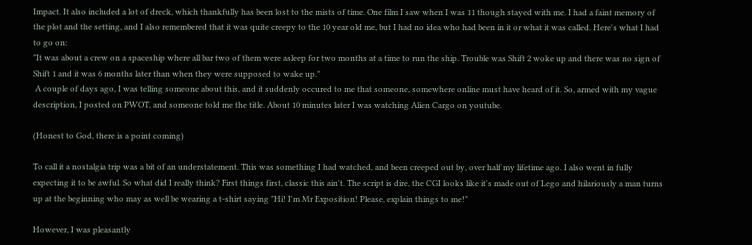Impact. It also included a lot of dreck, which thankfully has been lost to the mists of time. One film I saw when I was 11 though stayed with me. I had a faint memory of the plot and the setting, and I also remembered that it was quite creepy to the 10 year old me, but I had no idea who had been in it or what it was called. Here's what I had to go on:
"It was about a crew on a spaceship where all bar two of them were asleep for two months at a time to run the ship. Trouble was Shift 2 woke up and there was no sign of Shift 1 and it was 6 months later than when they were supposed to wake up."
 A couple of days ago, I was telling someone about this, and it suddenly occured to me that someone, somewhere online must have heard of it. So, armed with my vague description, I posted on PWOT, and someone told me the title. About 10 minutes later I was watching Alien Cargo on youtube.

(Honest to God, there is a point coming)

To call it a nostalgia trip was a bit of an understatement. This was something I had watched, and been creeped out by, over half my lifetime ago. I also went in fully expecting it to be awful. So what did I really think? First things first, classic this ain't. The script is dire, the CGI looks like it's made out of Lego and hilariously a man turns up at the beginning who may as well be wearing a t-shirt saying "Hi! I'm Mr Exposition! Please, explain things to me!"

However, I was pleasantly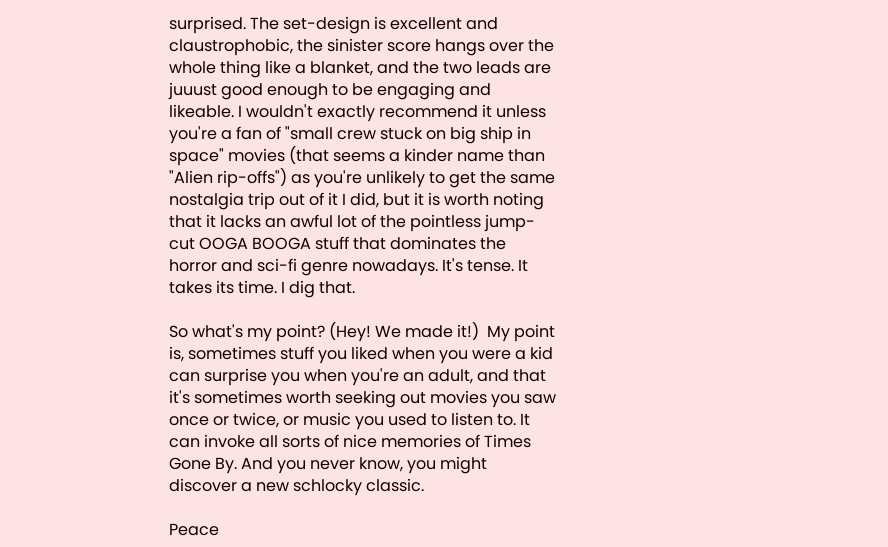surprised. The set-design is excellent and claustrophobic, the sinister score hangs over the whole thing like a blanket, and the two leads are juuust good enough to be engaging and likeable. I wouldn't exactly recommend it unless you're a fan of "small crew stuck on big ship in space" movies (that seems a kinder name than "Alien rip-offs") as you're unlikely to get the same nostalgia trip out of it I did, but it is worth noting that it lacks an awful lot of the pointless jump-cut OOGA BOOGA stuff that dominates the horror and sci-fi genre nowadays. It's tense. It takes its time. I dig that.

So what's my point? (Hey! We made it!)  My point is, sometimes stuff you liked when you were a kid can surprise you when you're an adult, and that it's sometimes worth seeking out movies you saw once or twice, or music you used to listen to. It can invoke all sorts of nice memories of Times Gone By. And you never know, you might discover a new schlocky classic.

Peace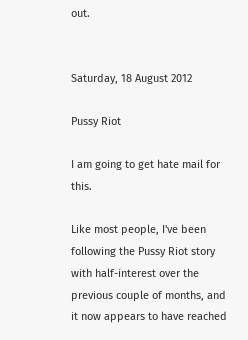out.


Saturday, 18 August 2012

Pussy Riot

I am going to get hate mail for this.

Like most people, I've been following the Pussy Riot story with half-interest over the previous couple of months, and it now appears to have reached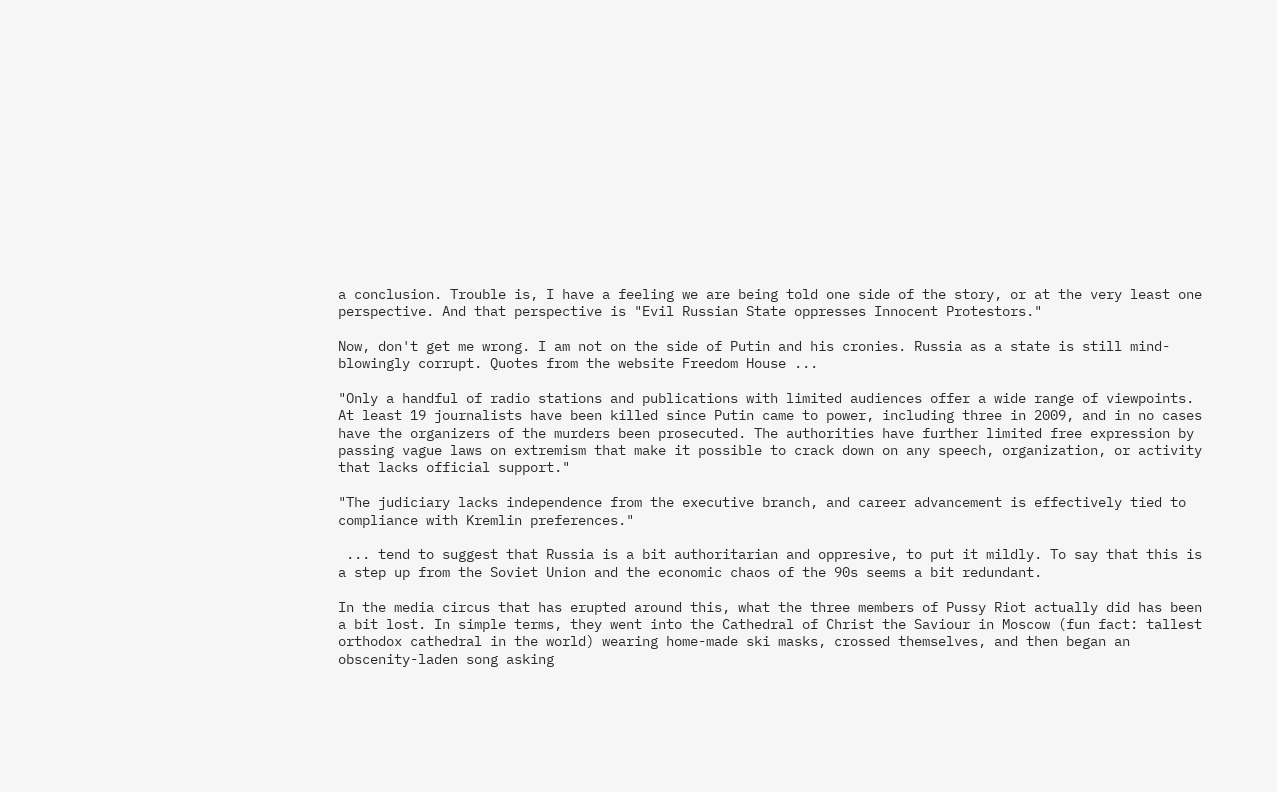a conclusion. Trouble is, I have a feeling we are being told one side of the story, or at the very least one perspective. And that perspective is "Evil Russian State oppresses Innocent Protestors."

Now, don't get me wrong. I am not on the side of Putin and his cronies. Russia as a state is still mind-blowingly corrupt. Quotes from the website Freedom House ...

"Only a handful of radio stations and publications with limited audiences offer a wide range of viewpoints. At least 19 journalists have been killed since Putin came to power, including three in 2009, and in no cases have the organizers of the murders been prosecuted. The authorities have further limited free expression by passing vague laws on extremism that make it possible to crack down on any speech, organization, or activity that lacks official support."

"The judiciary lacks independence from the executive branch, and career advancement is effectively tied to compliance with Kremlin preferences."

 ... tend to suggest that Russia is a bit authoritarian and oppresive, to put it mildly. To say that this is a step up from the Soviet Union and the economic chaos of the 90s seems a bit redundant.

In the media circus that has erupted around this, what the three members of Pussy Riot actually did has been a bit lost. In simple terms, they went into the Cathedral of Christ the Saviour in Moscow (fun fact: tallest orthodox cathedral in the world) wearing home-made ski masks, crossed themselves, and then began an obscenity-laden song asking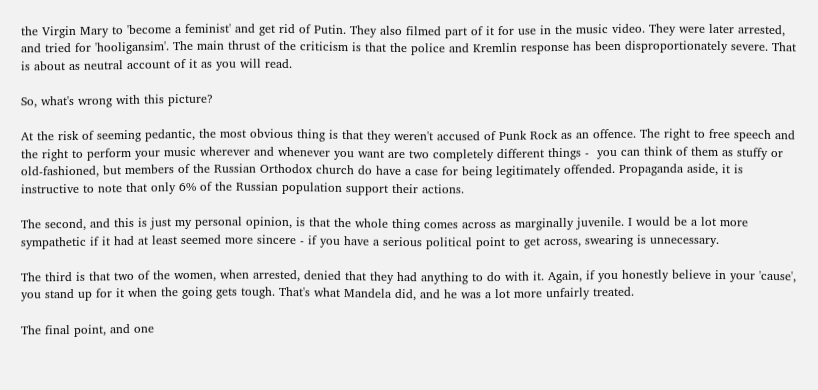the Virgin Mary to 'become a feminist' and get rid of Putin. They also filmed part of it for use in the music video. They were later arrested, and tried for 'hooligansim'. The main thrust of the criticism is that the police and Kremlin response has been disproportionately severe. That is about as neutral account of it as you will read.

So, what's wrong with this picture?

At the risk of seeming pedantic, the most obvious thing is that they weren't accused of Punk Rock as an offence. The right to free speech and the right to perform your music wherever and whenever you want are two completely different things -  you can think of them as stuffy or old-fashioned, but members of the Russian Orthodox church do have a case for being legitimately offended. Propaganda aside, it is instructive to note that only 6% of the Russian population support their actions.

The second, and this is just my personal opinion, is that the whole thing comes across as marginally juvenile. I would be a lot more sympathetic if it had at least seemed more sincere - if you have a serious political point to get across, swearing is unnecessary.

The third is that two of the women, when arrested, denied that they had anything to do with it. Again, if you honestly believe in your 'cause', you stand up for it when the going gets tough. That's what Mandela did, and he was a lot more unfairly treated.

The final point, and one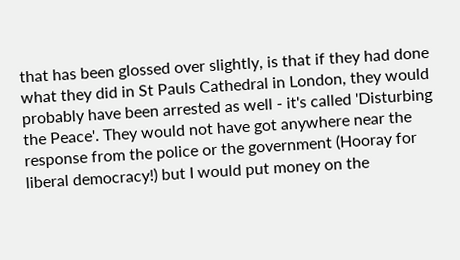that has been glossed over slightly, is that if they had done what they did in St Pauls Cathedral in London, they would probably have been arrested as well - it's called 'Disturbing the Peace'. They would not have got anywhere near the response from the police or the government (Hooray for liberal democracy!) but I would put money on the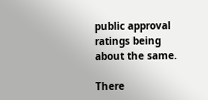public approval ratings being about the same.

There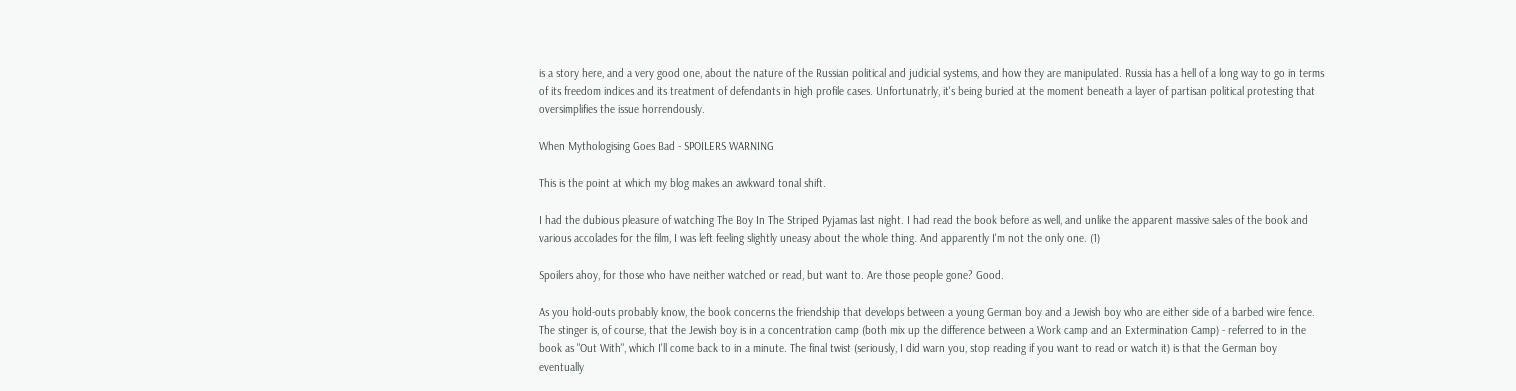is a story here, and a very good one, about the nature of the Russian political and judicial systems, and how they are manipulated. Russia has a hell of a long way to go in terms of its freedom indices and its treatment of defendants in high profile cases. Unfortunatrly, it's being buried at the moment beneath a layer of partisan political protesting that oversimplifies the issue horrendously.

When Mythologising Goes Bad - SPOILERS WARNING

This is the point at which my blog makes an awkward tonal shift.

I had the dubious pleasure of watching The Boy In The Striped Pyjamas last night. I had read the book before as well, and unlike the apparent massive sales of the book and various accolades for the film, I was left feeling slightly uneasy about the whole thing. And apparently I'm not the only one. (1)

Spoilers ahoy, for those who have neither watched or read, but want to. Are those people gone? Good.

As you hold-outs probably know, the book concerns the friendship that develops between a young German boy and a Jewish boy who are either side of a barbed wire fence. The stinger is, of course, that the Jewish boy is in a concentration camp (both mix up the difference between a Work camp and an Extermination Camp) - referred to in the book as "Out With", which I'll come back to in a minute. The final twist (seriously, I did warn you, stop reading if you want to read or watch it) is that the German boy eventually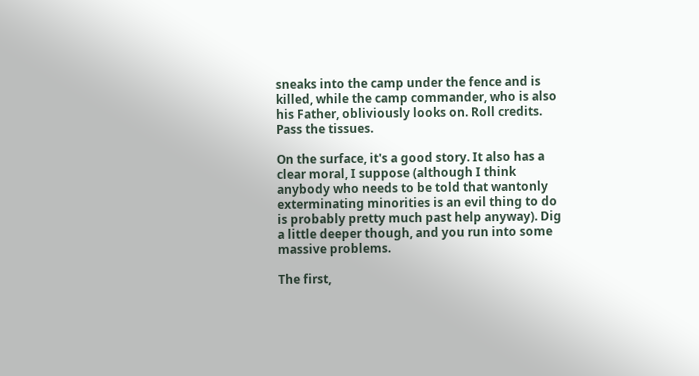sneaks into the camp under the fence and is killed, while the camp commander, who is also his Father, obliviously looks on. Roll credits. Pass the tissues.

On the surface, it's a good story. It also has a clear moral, I suppose (although I think anybody who needs to be told that wantonly exterminating minorities is an evil thing to do is probably pretty much past help anyway). Dig a little deeper though, and you run into some massive problems.

The first,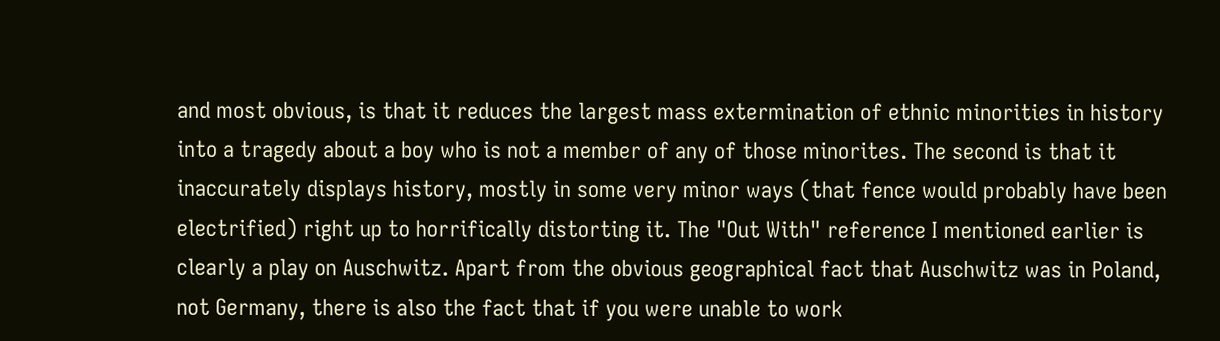and most obvious, is that it reduces the largest mass extermination of ethnic minorities in history into a tragedy about a boy who is not a member of any of those minorites. The second is that it inaccurately displays history, mostly in some very minor ways (that fence would probably have been electrified) right up to horrifically distorting it. The "Out With" reference I mentioned earlier is clearly a play on Auschwitz. Apart from the obvious geographical fact that Auschwitz was in Poland, not Germany, there is also the fact that if you were unable to work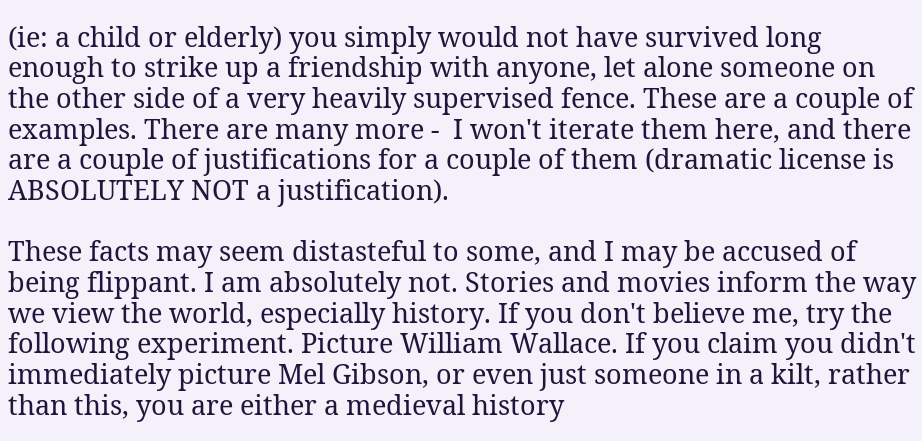(ie: a child or elderly) you simply would not have survived long enough to strike up a friendship with anyone, let alone someone on the other side of a very heavily supervised fence. These are a couple of examples. There are many more -  I won't iterate them here, and there are a couple of justifications for a couple of them (dramatic license is ABSOLUTELY NOT a justification).

These facts may seem distasteful to some, and I may be accused of being flippant. I am absolutely not. Stories and movies inform the way we view the world, especially history. If you don't believe me, try the following experiment. Picture William Wallace. If you claim you didn't immediately picture Mel Gibson, or even just someone in a kilt, rather than this, you are either a medieval history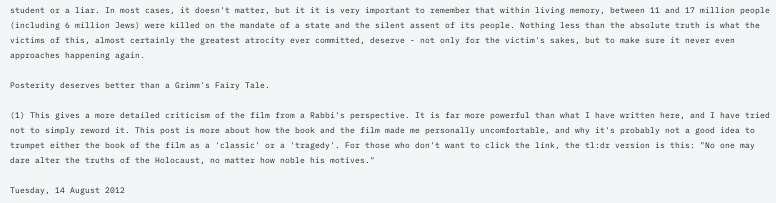student or a liar. In most cases, it doesn't matter, but it it is very important to remember that within living memory, between 11 and 17 million people (including 6 million Jews) were killed on the mandate of a state and the silent assent of its people. Nothing less than the absolute truth is what the victims of this, almost certainly the greatest atrocity ever committed, deserve - not only for the victim's sakes, but to make sure it never even approaches happening again.

Posterity deserves better than a Grimm's Fairy Tale.

(1) This gives a more detailed criticism of the film from a Rabbi's perspective. It is far more powerful than what I have written here, and I have tried not to simply reword it. This post is more about how the book and the film made me personally uncomfortable, and why it's probably not a good idea to trumpet either the book of the film as a 'classic' or a 'tragedy'. For those who don't want to click the link, the tl:dr version is this: "No one may dare alter the truths of the Holocaust, no matter how noble his motives."

Tuesday, 14 August 2012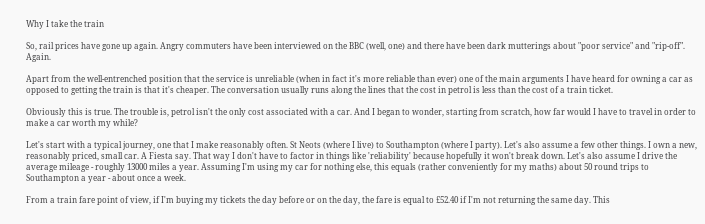Why I take the train

So, rail prices have gone up again. Angry commuters have been interviewed on the BBC (well, one) and there have been dark mutterings about "poor service" and "rip-off". Again.

Apart from the well-entrenched position that the service is unreliable (when in fact it's more reliable than ever) one of the main arguments I have heard for owning a car as opposed to getting the train is that it's cheaper. The conversation usually runs along the lines that the cost in petrol is less than the cost of a train ticket.

Obviously this is true. The trouble is, petrol isn't the only cost associated with a car. And I began to wonder, starting from scratch, how far would I have to travel in order to make a car worth my while?

Let's start with a typical journey, one that I make reasonably often. St Neots (where I live) to Southampton (where I party). Let's also assume a few other things. I own a new, reasonably priced, small car. A Fiesta say. That way I don't have to factor in things like 'reliability' because hopefully it won't break down. Let's also assume I drive the average mileage - roughly 13000 miles a year. Assuming I'm using my car for nothing else, this equals (rather conveniently for my maths) about 50 round trips to Southampton a year - about once a week.

From a train fare point of view, if I'm buying my tickets the day before or on the day, the fare is equal to £52.40 if I'm not returning the same day. This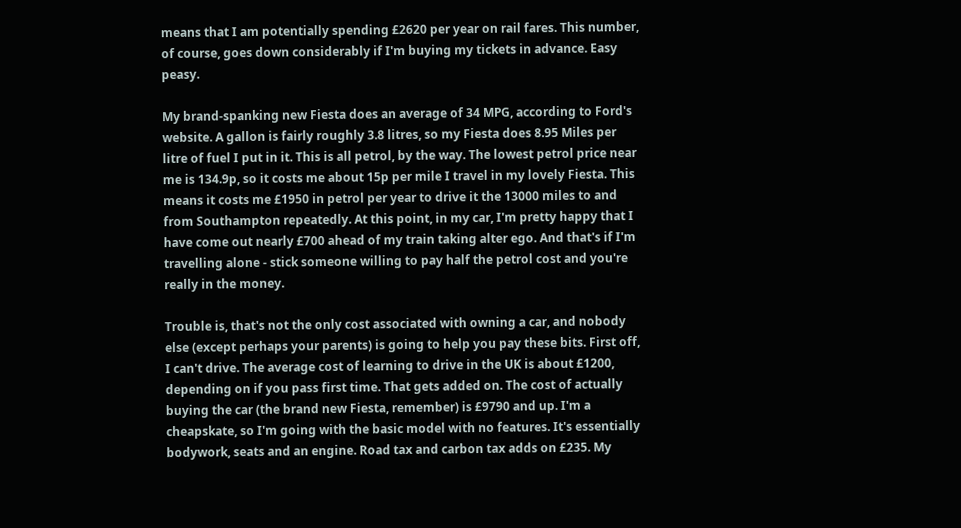means that I am potentially spending £2620 per year on rail fares. This number, of course, goes down considerably if I'm buying my tickets in advance. Easy peasy.

My brand-spanking new Fiesta does an average of 34 MPG, according to Ford's website. A gallon is fairly roughly 3.8 litres, so my Fiesta does 8.95 Miles per litre of fuel I put in it. This is all petrol, by the way. The lowest petrol price near me is 134.9p, so it costs me about 15p per mile I travel in my lovely Fiesta. This means it costs me £1950 in petrol per year to drive it the 13000 miles to and from Southampton repeatedly. At this point, in my car, I'm pretty happy that I have come out nearly £700 ahead of my train taking alter ego. And that's if I'm travelling alone - stick someone willing to pay half the petrol cost and you're really in the money.

Trouble is, that's not the only cost associated with owning a car, and nobody else (except perhaps your parents) is going to help you pay these bits. First off, I can't drive. The average cost of learning to drive in the UK is about £1200, depending on if you pass first time. That gets added on. The cost of actually buying the car (the brand new Fiesta, remember) is £9790 and up. I'm a cheapskate, so I'm going with the basic model with no features. It's essentially bodywork, seats and an engine. Road tax and carbon tax adds on £235. My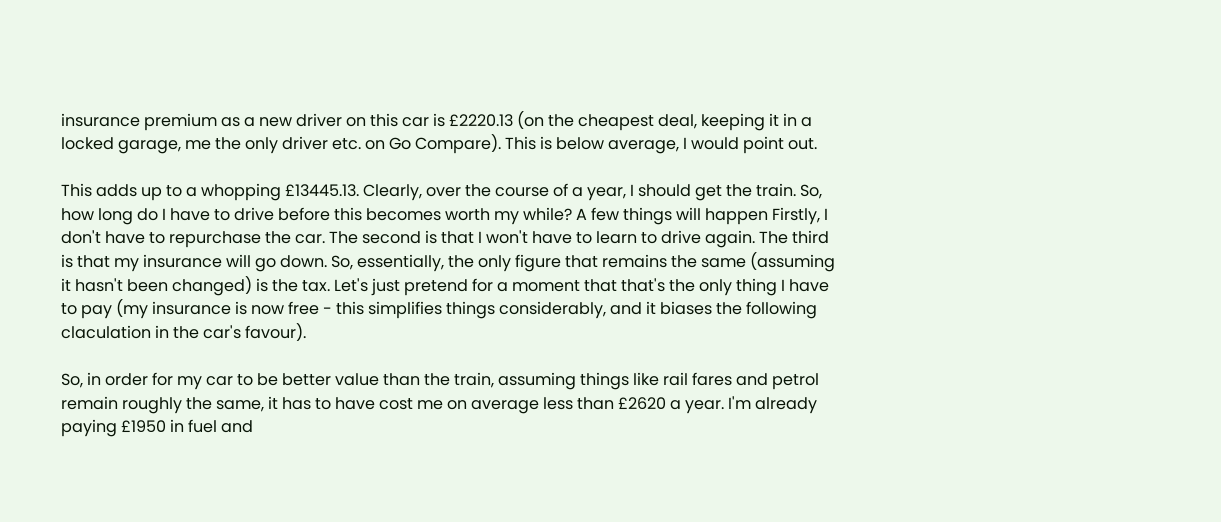insurance premium as a new driver on this car is £2220.13 (on the cheapest deal, keeping it in a locked garage, me the only driver etc. on Go Compare). This is below average, I would point out.

This adds up to a whopping £13445.13. Clearly, over the course of a year, I should get the train. So, how long do I have to drive before this becomes worth my while? A few things will happen Firstly, I don't have to repurchase the car. The second is that I won't have to learn to drive again. The third is that my insurance will go down. So, essentially, the only figure that remains the same (assuming it hasn't been changed) is the tax. Let's just pretend for a moment that that's the only thing I have to pay (my insurance is now free - this simplifies things considerably, and it biases the following claculation in the car's favour).

So, in order for my car to be better value than the train, assuming things like rail fares and petrol remain roughly the same, it has to have cost me on average less than £2620 a year. I'm already paying £1950 in fuel and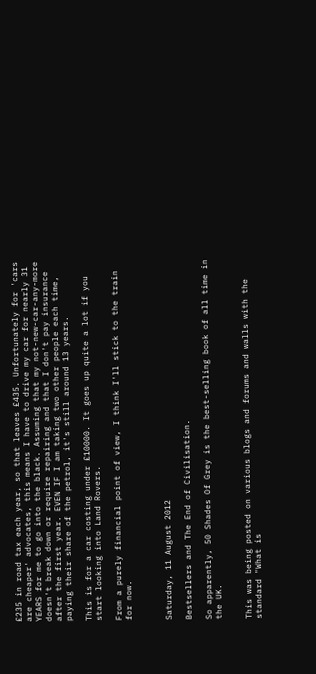£235 in road tax each year, so that leaves £435. Unfortunately for 'cars are cheaper' advocates, this means I have to drive my car for nearly 31 YEARS for me to go into the black. Assuming that my not-new-car-any-more doesn't break down or require repairing and that I don't pay insurance after the first year. EVEN IF I am taking two other people each time, paying their share of the petrol, it's still around 13 years.

This is for a car costing under £10000. It goes up quite a lot if you start looking into Land Rovers.

From a purely financial point of view, I think I'll stick to the train for now.



Saturday, 11 August 2012

Bestsellers and The End of Civilisation.

So apparently, 50 Shades Of Grey is the best-selling book of all time in the UK.


This was being posted on various blogs and forums and walls with the standard "What is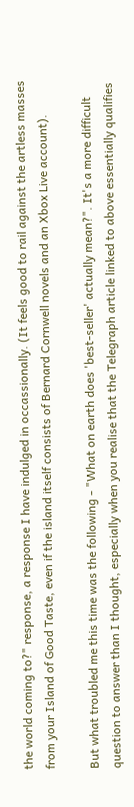the world coming to?" response, a response I have indulged in occassionally. (It feels good to rail against the artless masses from your Island of Good Taste, even if the island itself consists of Bernard Cornwell novels and an Xbox Live account).

But what troubled me this time was the following - "What on earth does 'best-seller' actually mean?". It's a more difficult question to answer than I thought, especially when you realise that the Telegraph article linked to above essentially qualifies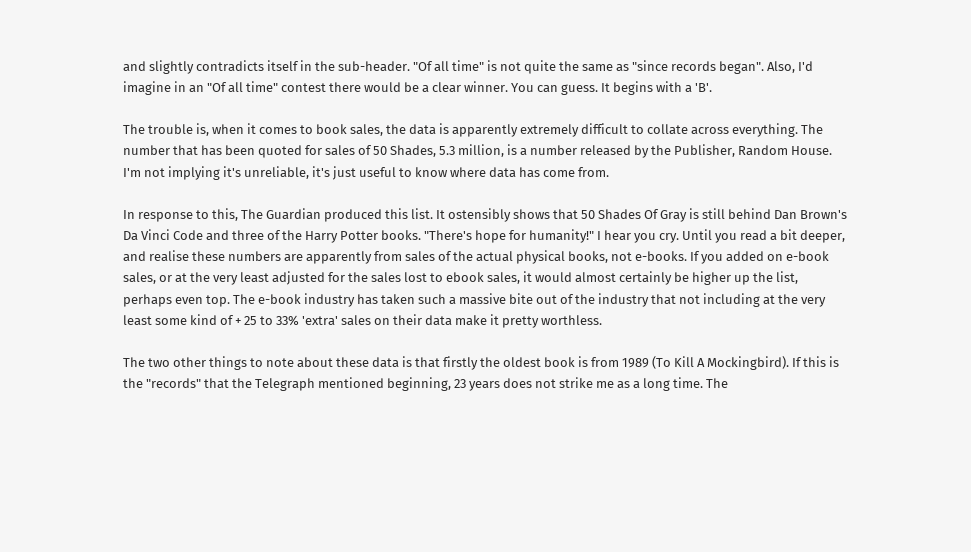and slightly contradicts itself in the sub-header. "Of all time" is not quite the same as "since records began". Also, I'd imagine in an "Of all time" contest there would be a clear winner. You can guess. It begins with a 'B'.

The trouble is, when it comes to book sales, the data is apparently extremely difficult to collate across everything. The number that has been quoted for sales of 50 Shades, 5.3 million, is a number released by the Publisher, Random House. I'm not implying it's unreliable, it's just useful to know where data has come from.

In response to this, The Guardian produced this list. It ostensibly shows that 50 Shades Of Gray is still behind Dan Brown's Da Vinci Code and three of the Harry Potter books. "There's hope for humanity!" I hear you cry. Until you read a bit deeper, and realise these numbers are apparently from sales of the actual physical books, not e-books. If you added on e-book sales, or at the very least adjusted for the sales lost to ebook sales, it would almost certainly be higher up the list, perhaps even top. The e-book industry has taken such a massive bite out of the industry that not including at the very least some kind of + 25 to 33% 'extra' sales on their data make it pretty worthless.

The two other things to note about these data is that firstly the oldest book is from 1989 (To Kill A Mockingbird). If this is the "records" that the Telegraph mentioned beginning, 23 years does not strike me as a long time. The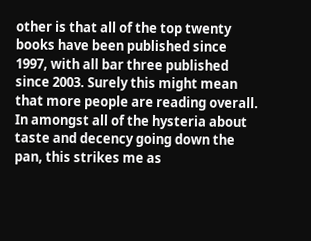other is that all of the top twenty books have been published since 1997, with all bar three published since 2003. Surely this might mean that more people are reading overall. In amongst all of the hysteria about taste and decency going down the pan, this strikes me as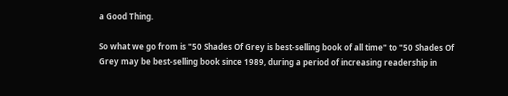a Good Thing.

So what we go from is "50 Shades Of Grey is best-selling book of all time" to "50 Shades Of Grey may be best-selling book since 1989, during a period of increasing readership in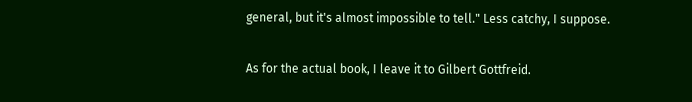general, but it's almost impossible to tell." Less catchy, I suppose.

As for the actual book, I leave it to Gilbert Gottfreid.